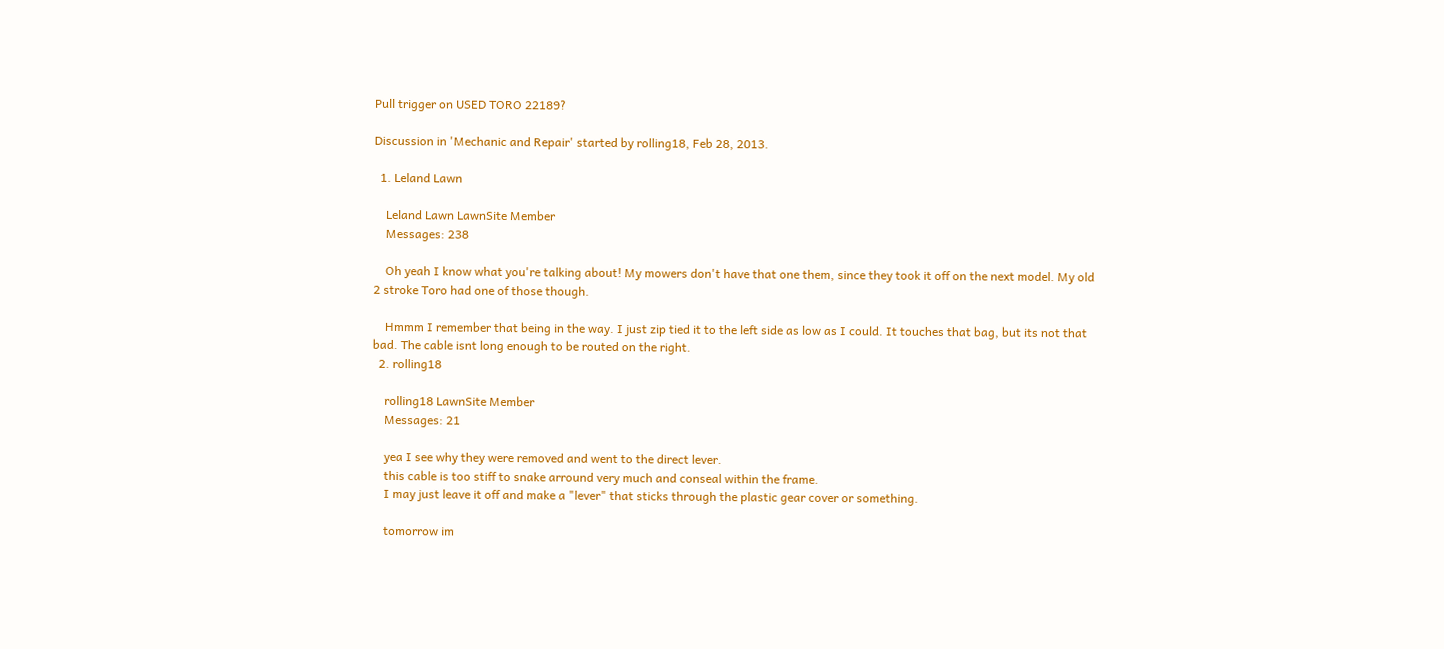Pull trigger on USED TORO 22189?

Discussion in 'Mechanic and Repair' started by rolling18, Feb 28, 2013.

  1. Leland Lawn

    Leland Lawn LawnSite Member
    Messages: 238

    Oh yeah I know what you're talking about! My mowers don't have that one them, since they took it off on the next model. My old 2 stroke Toro had one of those though.

    Hmmm I remember that being in the way. I just zip tied it to the left side as low as I could. It touches that bag, but its not that bad. The cable isnt long enough to be routed on the right.
  2. rolling18

    rolling18 LawnSite Member
    Messages: 21

    yea I see why they were removed and went to the direct lever.
    this cable is too stiff to snake arround very much and conseal within the frame.
    I may just leave it off and make a "lever" that sticks through the plastic gear cover or something.

    tomorrow im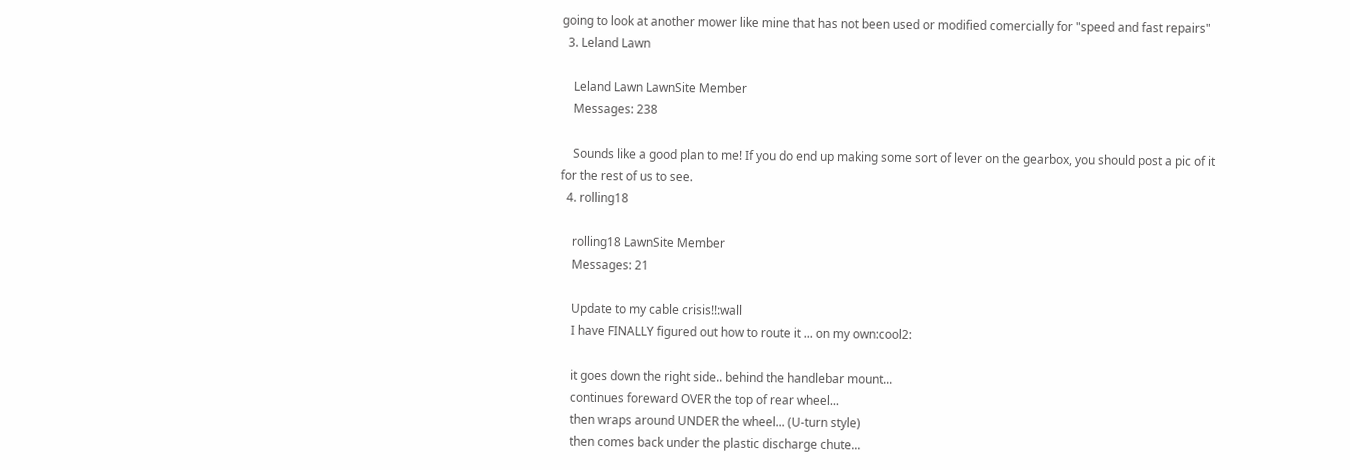going to look at another mower like mine that has not been used or modified comercially for "speed and fast repairs"
  3. Leland Lawn

    Leland Lawn LawnSite Member
    Messages: 238

    Sounds like a good plan to me! If you do end up making some sort of lever on the gearbox, you should post a pic of it for the rest of us to see.
  4. rolling18

    rolling18 LawnSite Member
    Messages: 21

    Update to my cable crisis!!:wall
    I have FINALLY figured out how to route it ... on my own:cool2:

    it goes down the right side.. behind the handlebar mount...
    continues foreward OVER the top of rear wheel...
    then wraps around UNDER the wheel... (U-turn style)
    then comes back under the plastic discharge chute...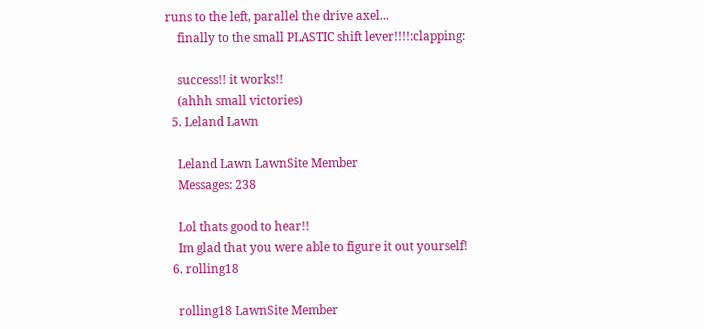runs to the left, parallel the drive axel...
    finally to the small PLASTIC shift lever!!!!:clapping:

    success!! it works!!
    (ahhh small victories)
  5. Leland Lawn

    Leland Lawn LawnSite Member
    Messages: 238

    Lol thats good to hear!!
    Im glad that you were able to figure it out yourself!
  6. rolling18

    rolling18 LawnSite Member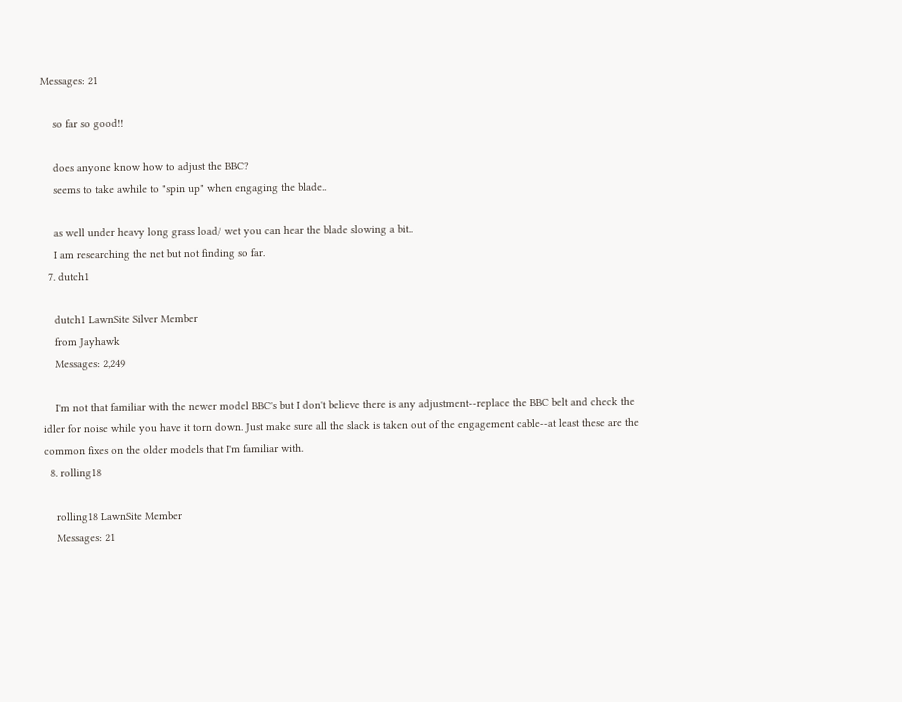Messages: 21

    so far so good!!

    does anyone know how to adjust the BBC?
    seems to take awhile to "spin up" when engaging the blade..

    as well under heavy long grass load/ wet you can hear the blade slowing a bit..
    I am researching the net but not finding so far.
  7. dutch1

    dutch1 LawnSite Silver Member
    from Jayhawk
    Messages: 2,249

    I'm not that familiar with the newer model BBC's but I don't believe there is any adjustment--replace the BBC belt and check the idler for noise while you have it torn down. Just make sure all the slack is taken out of the engagement cable--at least these are the common fixes on the older models that I'm familiar with.
  8. rolling18

    rolling18 LawnSite Member
    Messages: 21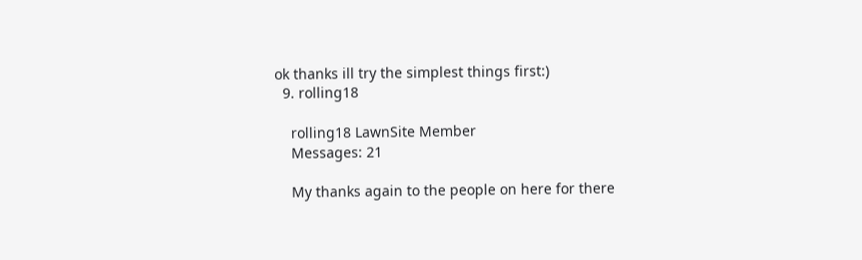ok thanks ill try the simplest things first:)
  9. rolling18

    rolling18 LawnSite Member
    Messages: 21

    My thanks again to the people on here for there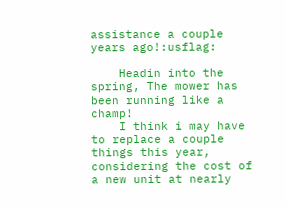assistance a couple years ago!:usflag:

    Headin into the spring, The mower has been running like a champ!
    I think i may have to replace a couple things this year, considering the cost of a new unit at nearly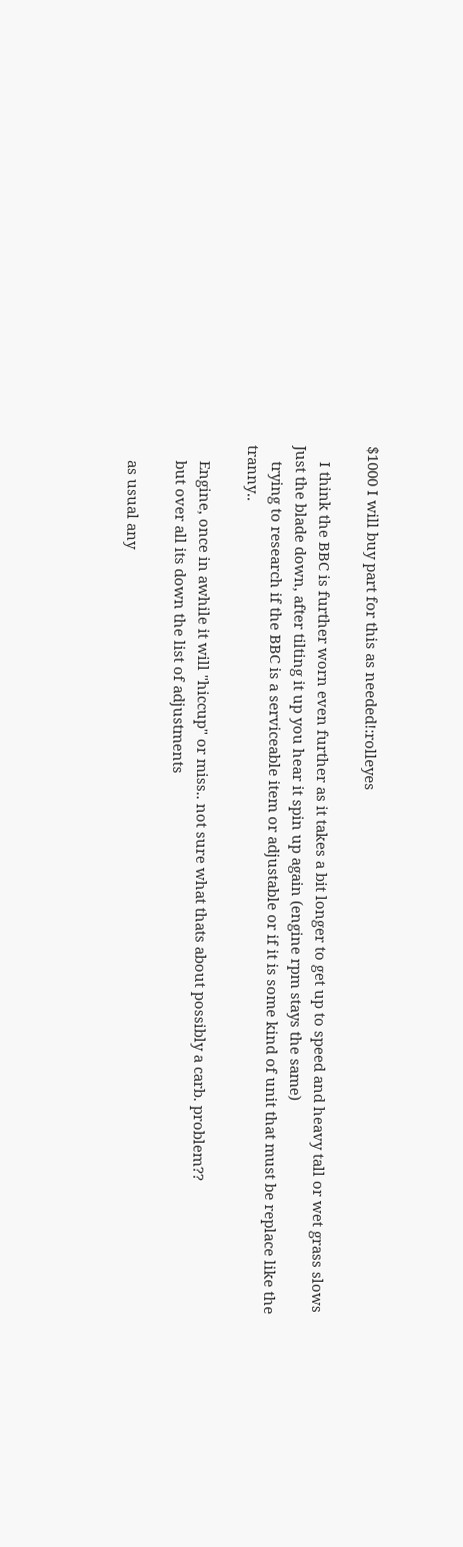$1000 I will buy part for this as needed!:rolleyes

    I think the BBC is further worn even further as it takes a bit longer to get up to speed and heavy tall or wet grass slows Just the blade down, after tilting it up you hear it spin up again (engine rpm stays the same)
    trying to research if the BBC is a serviceable item or adjustable or if it is some kind of unit that must be replace like the tranny..

    Engine, once in awhile it will "hiccup" or miss.. not sure what thats about possibly a carb. problem??
    but over all its down the list of adjustments

    as usual any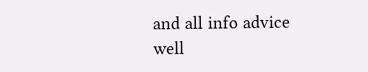and all info advice well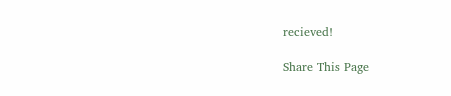recieved!

Share This Page